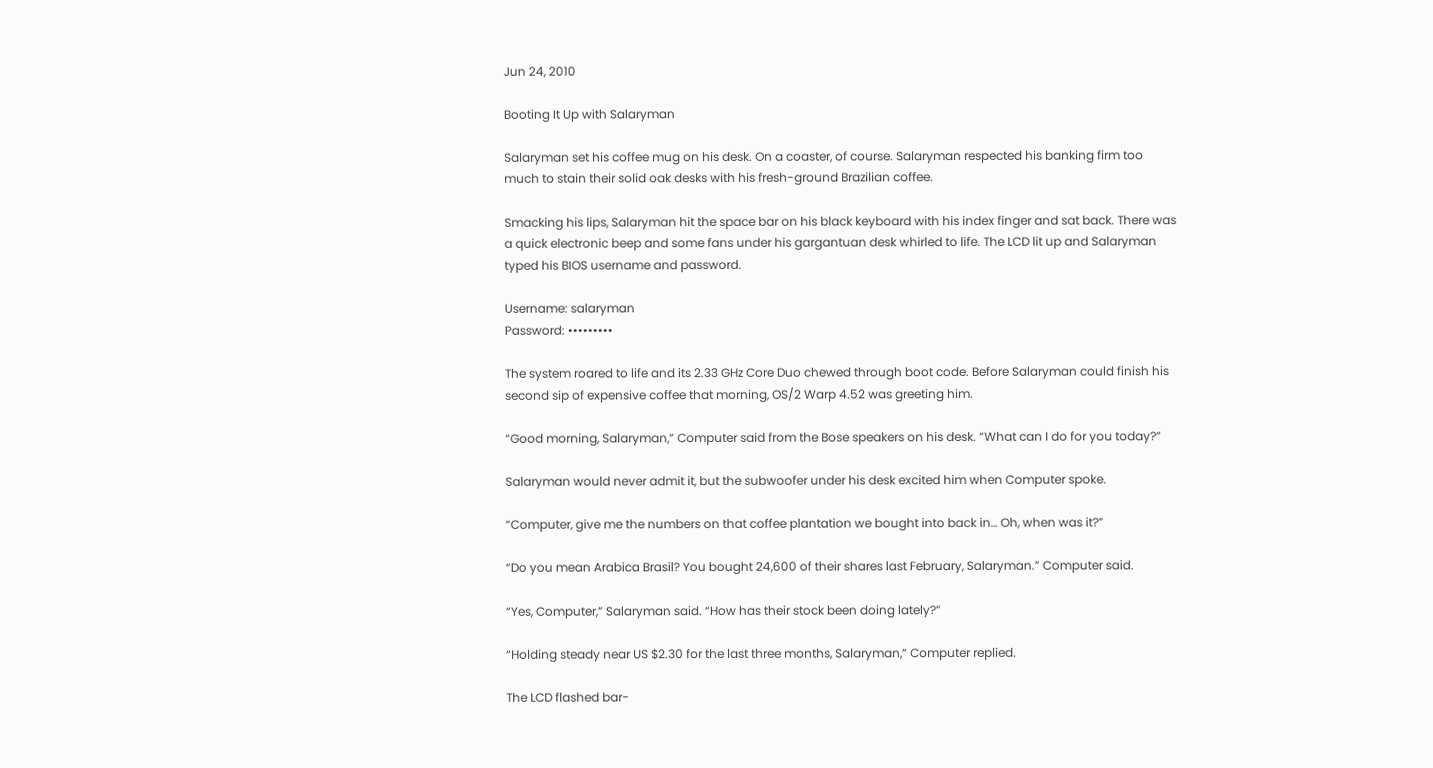Jun 24, 2010

Booting It Up with Salaryman

Salaryman set his coffee mug on his desk. On a coaster, of course. Salaryman respected his banking firm too much to stain their solid oak desks with his fresh-ground Brazilian coffee.

Smacking his lips, Salaryman hit the space bar on his black keyboard with his index finger and sat back. There was a quick electronic beep and some fans under his gargantuan desk whirled to life. The LCD lit up and Salaryman typed his BIOS username and password.

Username: salaryman
Password: •••••••••

The system roared to life and its 2.33 GHz Core Duo chewed through boot code. Before Salaryman could finish his second sip of expensive coffee that morning, OS/2 Warp 4.52 was greeting him.

“Good morning, Salaryman,” Computer said from the Bose speakers on his desk. “What can I do for you today?”

Salaryman would never admit it, but the subwoofer under his desk excited him when Computer spoke.

“Computer, give me the numbers on that coffee plantation we bought into back in… Oh, when was it?”

“Do you mean Arabica Brasil? You bought 24,600 of their shares last February, Salaryman.” Computer said.

“Yes, Computer,” Salaryman said. “How has their stock been doing lately?”

“Holding steady near US $2.30 for the last three months, Salaryman,” Computer replied.

The LCD flashed bar-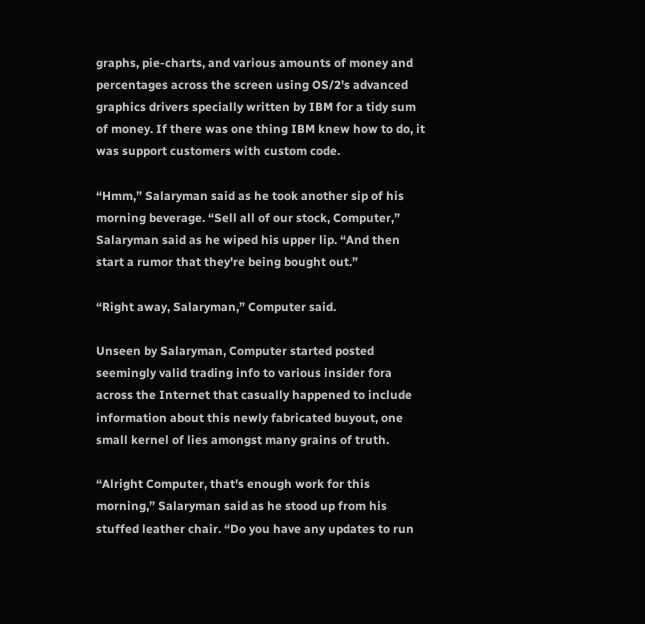graphs, pie-charts, and various amounts of money and percentages across the screen using OS/2's advanced graphics drivers specially written by IBM for a tidy sum of money. If there was one thing IBM knew how to do, it was support customers with custom code.

“Hmm,” Salaryman said as he took another sip of his morning beverage. “Sell all of our stock, Computer,” Salaryman said as he wiped his upper lip. “And then start a rumor that they're being bought out.”

“Right away, Salaryman,” Computer said.

Unseen by Salaryman, Computer started posted seemingly valid trading info to various insider fora across the Internet that casually happened to include information about this newly fabricated buyout, one small kernel of lies amongst many grains of truth.

“Alright Computer, that's enough work for this morning,” Salaryman said as he stood up from his stuffed leather chair. “Do you have any updates to run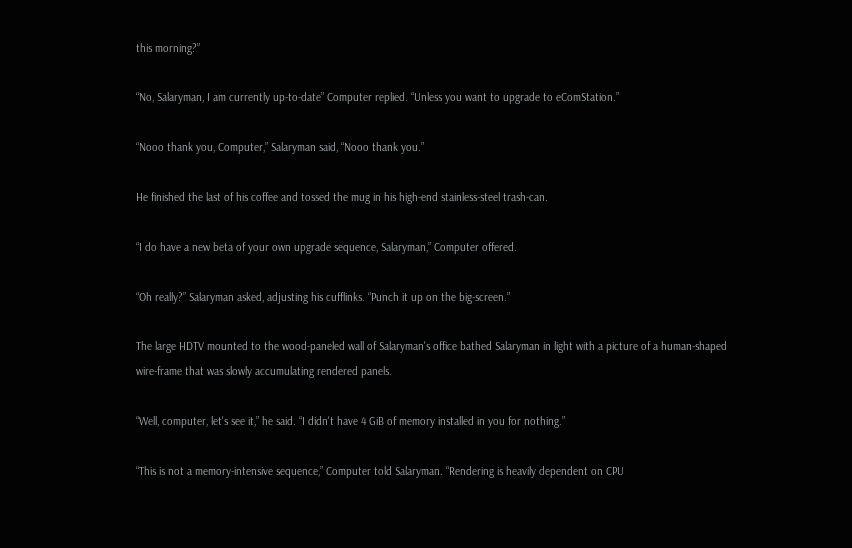this morning?”

“No, Salaryman, I am currently up-to-date” Computer replied. “Unless you want to upgrade to eComStation.”

“Nooo thank you, Computer,” Salaryman said, “Nooo thank you.”

He finished the last of his coffee and tossed the mug in his high-end stainless-steel trash-can.

“I do have a new beta of your own upgrade sequence, Salaryman,” Computer offered.

“Oh really?” Salaryman asked, adjusting his cufflinks. “Punch it up on the big-screen.”

The large HDTV mounted to the wood-paneled wall of Salaryman's office bathed Salaryman in light with a picture of a human-shaped wire-frame that was slowly accumulating rendered panels.

“Well, computer, let's see it,” he said. “I didn't have 4 GiB of memory installed in you for nothing.”

“This is not a memory-intensive sequence,” Computer told Salaryman. “Rendering is heavily dependent on CPU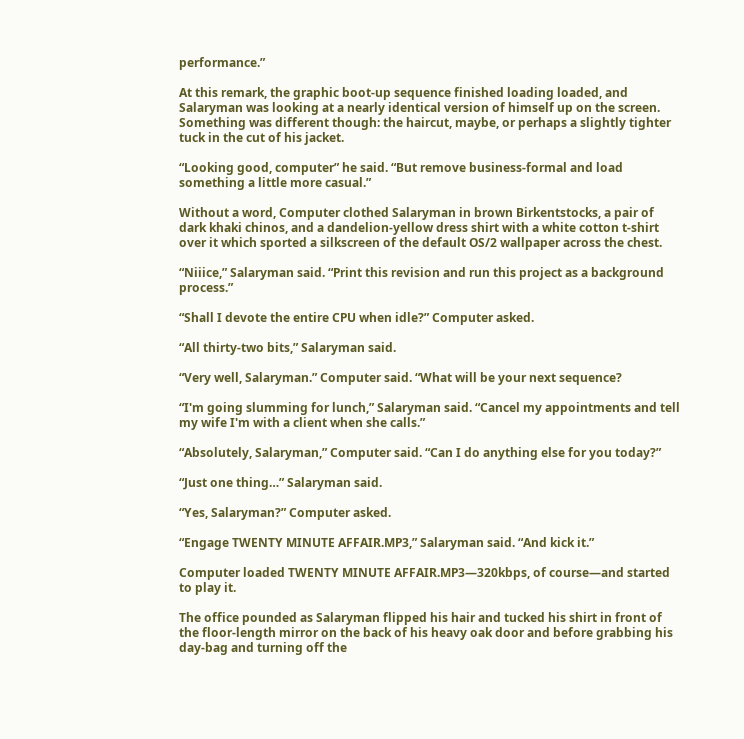performance.”

At this remark, the graphic boot-up sequence finished loading loaded, and Salaryman was looking at a nearly identical version of himself up on the screen. Something was different though: the haircut, maybe, or perhaps a slightly tighter tuck in the cut of his jacket.

“Looking good, computer” he said. “But remove business-formal and load something a little more casual.”

Without a word, Computer clothed Salaryman in brown Birkentstocks, a pair of dark khaki chinos, and a dandelion-yellow dress shirt with a white cotton t-shirt over it which sported a silkscreen of the default OS/2 wallpaper across the chest.

“Niiice,” Salaryman said. “Print this revision and run this project as a background process.”

“Shall I devote the entire CPU when idle?” Computer asked.

“All thirty-two bits,” Salaryman said.

“Very well, Salaryman.” Computer said. “What will be your next sequence?

“I'm going slumming for lunch,” Salaryman said. “Cancel my appointments and tell my wife I'm with a client when she calls.”

“Absolutely, Salaryman,” Computer said. “Can I do anything else for you today?”

“Just one thing…” Salaryman said.

“Yes, Salaryman?” Computer asked.

“Engage TWENTY MINUTE AFFAIR.MP3,” Salaryman said. “And kick it.”

Computer loaded TWENTY MINUTE AFFAIR.MP3—320kbps, of course—and started to play it.

The office pounded as Salaryman flipped his hair and tucked his shirt in front of the floor-length mirror on the back of his heavy oak door and before grabbing his day-bag and turning off the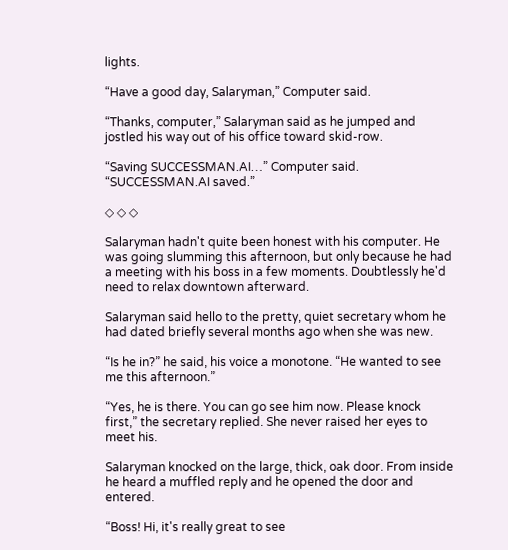lights.

“Have a good day, Salaryman,” Computer said.

“Thanks, computer,” Salaryman said as he jumped and jostled his way out of his office toward skid-row.

“Saving SUCCESSMAN.AI…” Computer said. “SUCCESSMAN.AI saved.”

◇ ◇ ◇

Salaryman hadn't quite been honest with his computer. He was going slumming this afternoon, but only because he had a meeting with his boss in a few moments. Doubtlessly he'd need to relax downtown afterward.

Salaryman said hello to the pretty, quiet secretary whom he had dated briefly several months ago when she was new.

“Is he in?” he said, his voice a monotone. “He wanted to see me this afternoon.”

“Yes, he is there. You can go see him now. Please knock first,” the secretary replied. She never raised her eyes to meet his.

Salaryman knocked on the large, thick, oak door. From inside he heard a muffled reply and he opened the door and entered.

“Boss! Hi, it's really great to see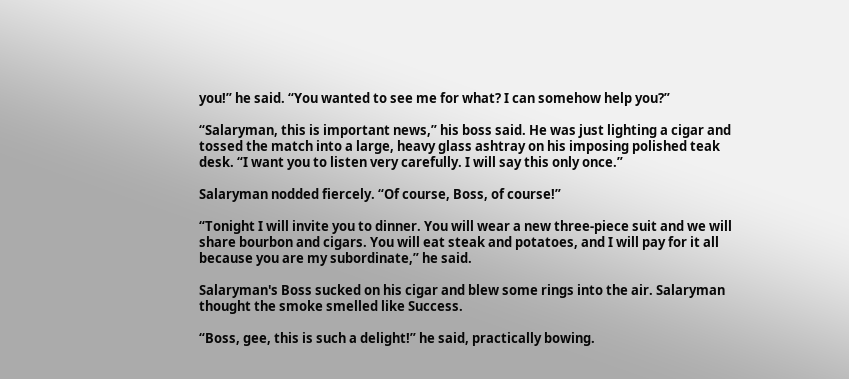you!” he said. “You wanted to see me for what? I can somehow help you?”

“Salaryman, this is important news,” his boss said. He was just lighting a cigar and tossed the match into a large, heavy glass ashtray on his imposing polished teak desk. “I want you to listen very carefully. I will say this only once.”

Salaryman nodded fiercely. “Of course, Boss, of course!”

“Tonight I will invite you to dinner. You will wear a new three-piece suit and we will share bourbon and cigars. You will eat steak and potatoes, and I will pay for it all because you are my subordinate,” he said.

Salaryman's Boss sucked on his cigar and blew some rings into the air. Salaryman thought the smoke smelled like Success.

“Boss, gee, this is such a delight!” he said, practically bowing.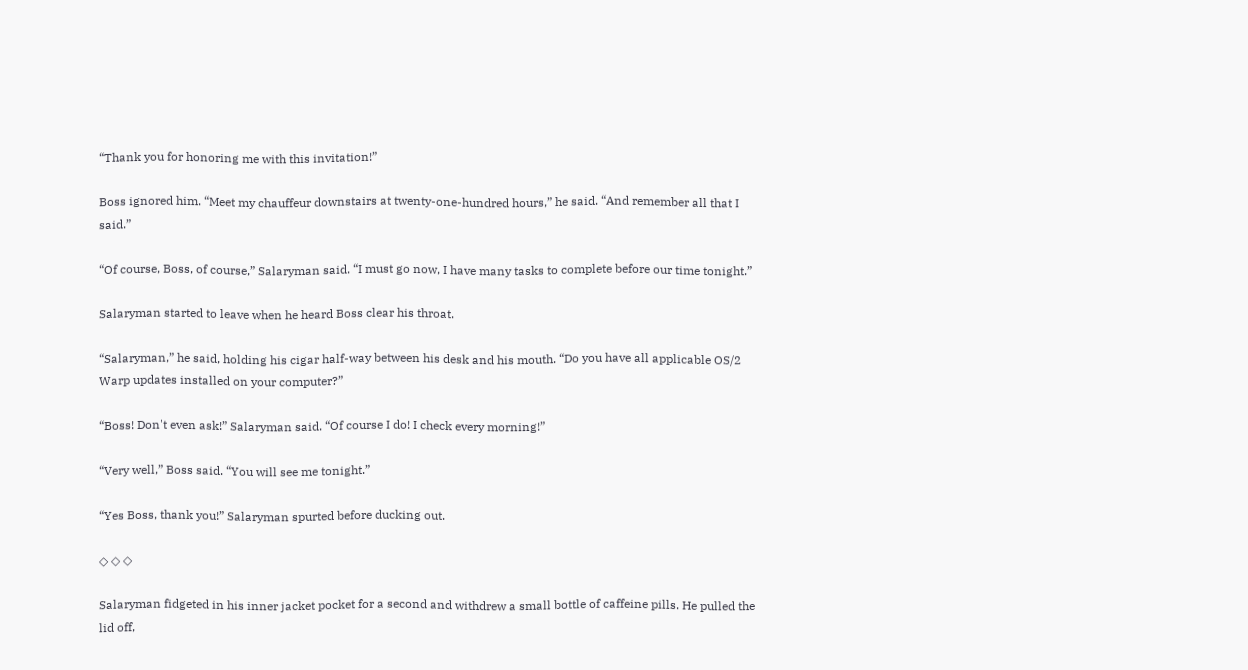“Thank you for honoring me with this invitation!”

Boss ignored him. “Meet my chauffeur downstairs at twenty-one-hundred hours,” he said. “And remember all that I said.”

“Of course, Boss, of course,” Salaryman said. “I must go now, I have many tasks to complete before our time tonight.”

Salaryman started to leave when he heard Boss clear his throat.

“Salaryman,” he said, holding his cigar half-way between his desk and his mouth. “Do you have all applicable OS/2 Warp updates installed on your computer?”

“Boss! Don't even ask!” Salaryman said. “Of course I do! I check every morning!”

“Very well,” Boss said. “You will see me tonight.”

“Yes Boss, thank you!” Salaryman spurted before ducking out.

◇ ◇ ◇

Salaryman fidgeted in his inner jacket pocket for a second and withdrew a small bottle of caffeine pills. He pulled the lid off,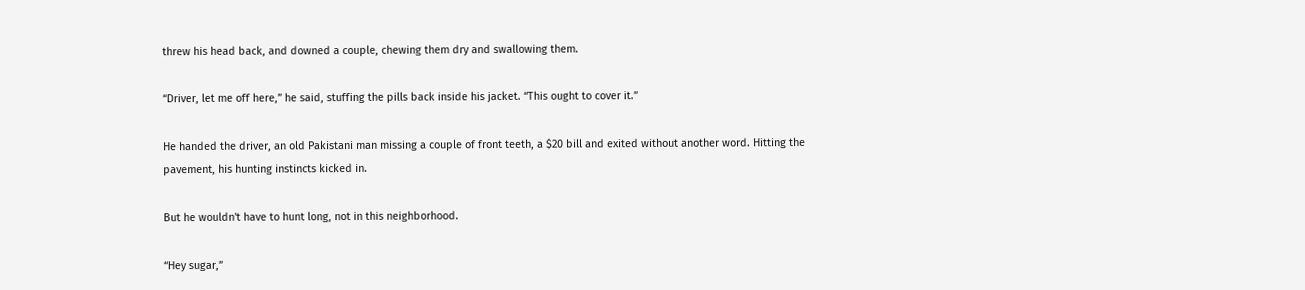threw his head back, and downed a couple, chewing them dry and swallowing them.

“Driver, let me off here,” he said, stuffing the pills back inside his jacket. “This ought to cover it.”

He handed the driver, an old Pakistani man missing a couple of front teeth, a $20 bill and exited without another word. Hitting the pavement, his hunting instincts kicked in.

But he wouldn't have to hunt long, not in this neighborhood.

“Hey sugar,”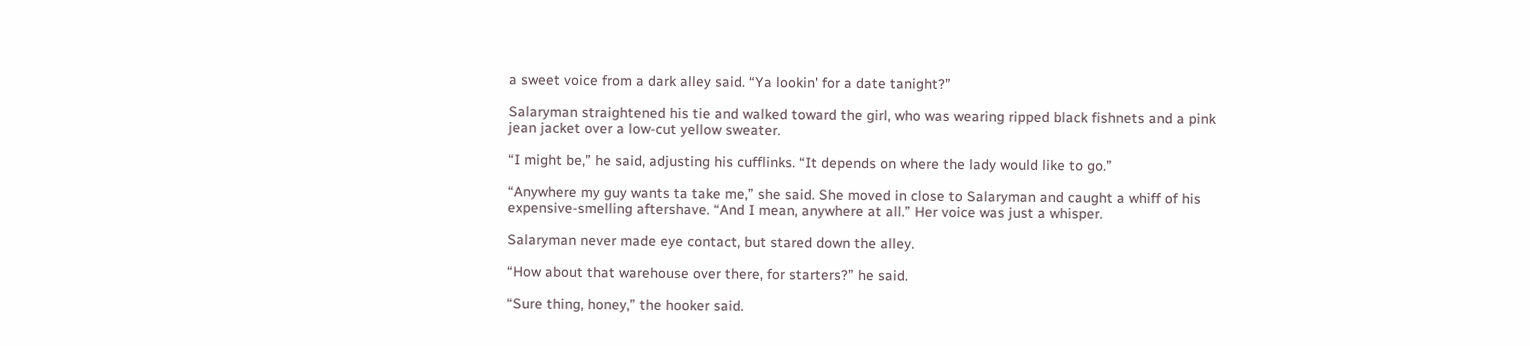a sweet voice from a dark alley said. “Ya lookin' for a date tanight?”

Salaryman straightened his tie and walked toward the girl, who was wearing ripped black fishnets and a pink jean jacket over a low-cut yellow sweater.

“I might be,” he said, adjusting his cufflinks. “It depends on where the lady would like to go.”

“Anywhere my guy wants ta take me,” she said. She moved in close to Salaryman and caught a whiff of his expensive-smelling aftershave. “And I mean, anywhere at all.” Her voice was just a whisper.

Salaryman never made eye contact, but stared down the alley.

“How about that warehouse over there, for starters?” he said.

“Sure thing, honey,” the hooker said.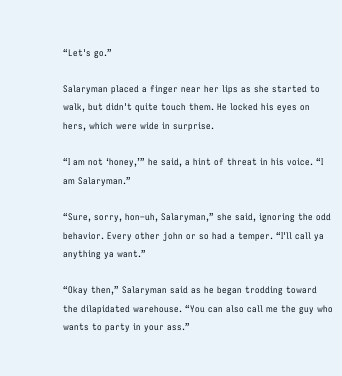“Let's go.”

Salaryman placed a finger near her lips as she started to walk, but didn't quite touch them. He locked his eyes on hers, which were wide in surprise.

“I am not ‘honey,’” he said, a hint of threat in his voice. “I am Salaryman.”

“Sure, sorry, hon–uh, Salaryman,” she said, ignoring the odd behavior. Every other john or so had a temper. “I'll call ya anything ya want.”

“Okay then,” Salaryman said as he began trodding toward the dilapidated warehouse. “You can also call me the guy who wants to party in your ass.”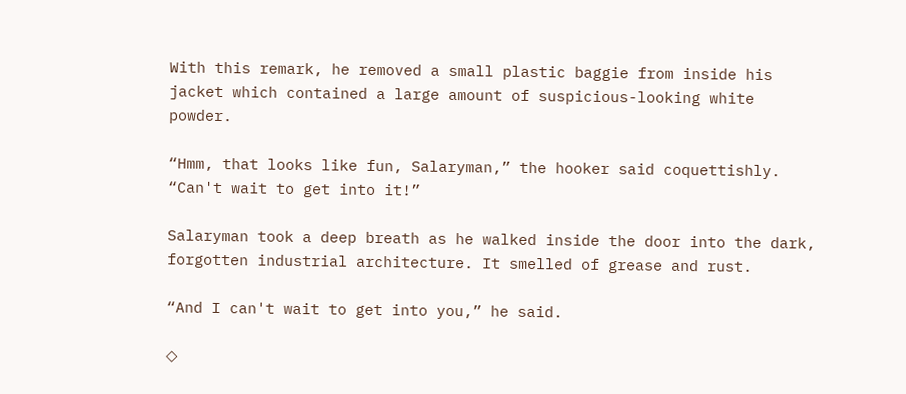With this remark, he removed a small plastic baggie from inside his jacket which contained a large amount of suspicious-looking white powder.

“Hmm, that looks like fun, Salaryman,” the hooker said coquettishly. “Can't wait to get into it!”

Salaryman took a deep breath as he walked inside the door into the dark, forgotten industrial architecture. It smelled of grease and rust.

“And I can't wait to get into you,” he said.

◇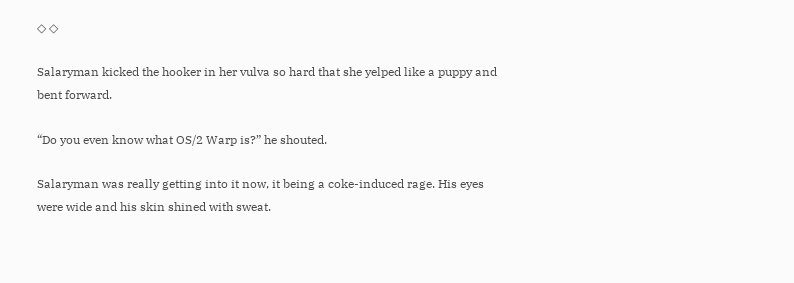◇ ◇

Salaryman kicked the hooker in her vulva so hard that she yelped like a puppy and bent forward.

“Do you even know what OS/2 Warp is?” he shouted.

Salaryman was really getting into it now, it being a coke-induced rage. His eyes were wide and his skin shined with sweat.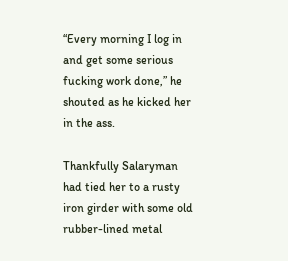“Every morning I log in and get some serious fucking work done,” he shouted as he kicked her in the ass.

Thankfully Salaryman had tied her to a rusty iron girder with some old rubber-lined metal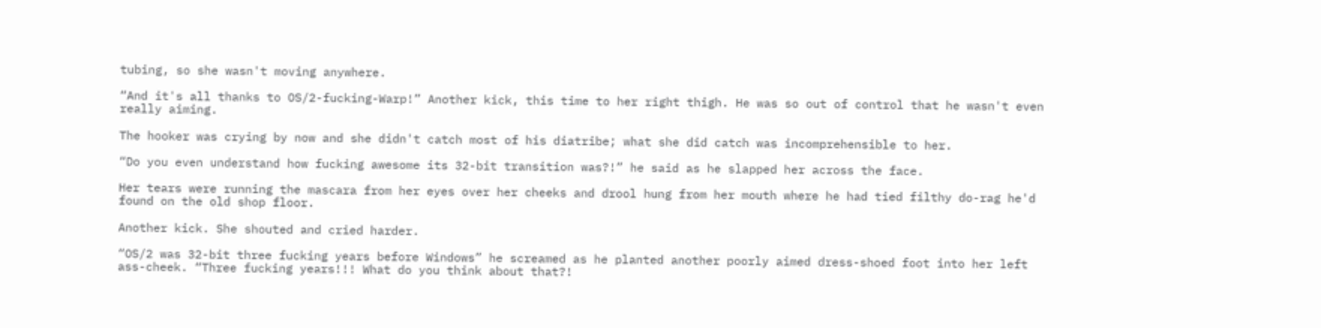tubing, so she wasn't moving anywhere.

“And it's all thanks to OS/2-fucking-Warp!” Another kick, this time to her right thigh. He was so out of control that he wasn't even really aiming.

The hooker was crying by now and she didn't catch most of his diatribe; what she did catch was incomprehensible to her.

“Do you even understand how fucking awesome its 32-bit transition was?!” he said as he slapped her across the face.

Her tears were running the mascara from her eyes over her cheeks and drool hung from her mouth where he had tied filthy do-rag he'd found on the old shop floor.

Another kick. She shouted and cried harder.

“OS/2 was 32-bit three fucking years before Windows” he screamed as he planted another poorly aimed dress-shoed foot into her left ass-cheek. “Three fucking years!!! What do you think about that?!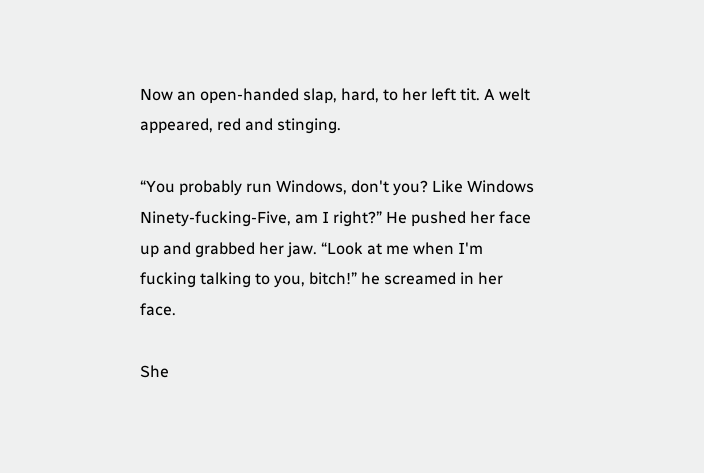Now an open-handed slap, hard, to her left tit. A welt appeared, red and stinging.

“You probably run Windows, don't you? Like Windows Ninety-fucking-Five, am I right?” He pushed her face up and grabbed her jaw. “Look at me when I'm fucking talking to you, bitch!” he screamed in her face.

She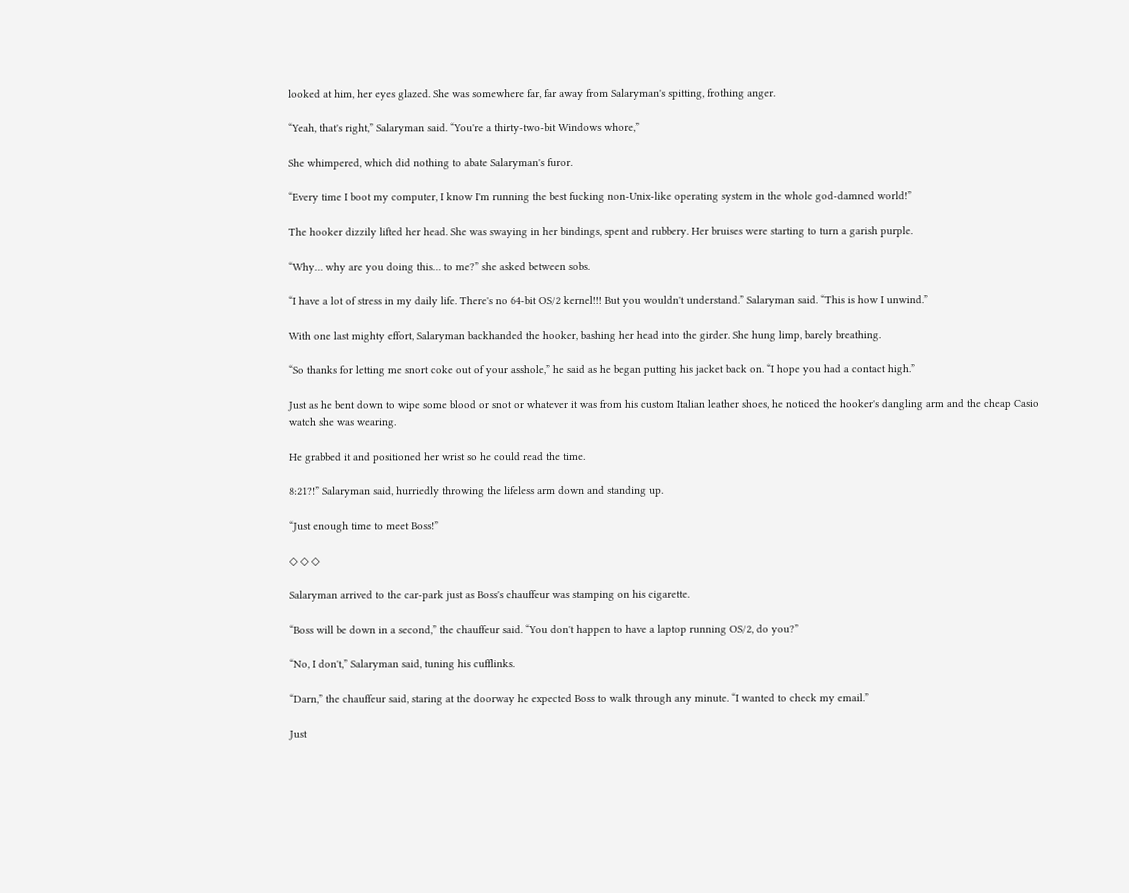looked at him, her eyes glazed. She was somewhere far, far away from Salaryman's spitting, frothing anger.

“Yeah, that's right,” Salaryman said. “You're a thirty-two-bit Windows whore,”

She whimpered, which did nothing to abate Salaryman's furor.

“Every time I boot my computer, I know I'm running the best fucking non-Unix-like operating system in the whole god-damned world!”

The hooker dizzily lifted her head. She was swaying in her bindings, spent and rubbery. Her bruises were starting to turn a garish purple.

“Why… why are you doing this… to me?” she asked between sobs.

“I have a lot of stress in my daily life. There's no 64-bit OS/2 kernel!!! But you wouldn't understand.” Salaryman said. “This is how I unwind.”

With one last mighty effort, Salaryman backhanded the hooker, bashing her head into the girder. She hung limp, barely breathing.

“So thanks for letting me snort coke out of your asshole,” he said as he began putting his jacket back on. “I hope you had a contact high.”

Just as he bent down to wipe some blood or snot or whatever it was from his custom Italian leather shoes, he noticed the hooker's dangling arm and the cheap Casio watch she was wearing.

He grabbed it and positioned her wrist so he could read the time.

8:21?!” Salaryman said, hurriedly throwing the lifeless arm down and standing up.

“Just enough time to meet Boss!”

◇ ◇ ◇

Salaryman arrived to the car-park just as Boss's chauffeur was stamping on his cigarette.

“Boss will be down in a second,” the chauffeur said. “You don't happen to have a laptop running OS/2, do you?”

“No, I don't,” Salaryman said, tuning his cufflinks.

“Darn,” the chauffeur said, staring at the doorway he expected Boss to walk through any minute. “I wanted to check my email.”

Just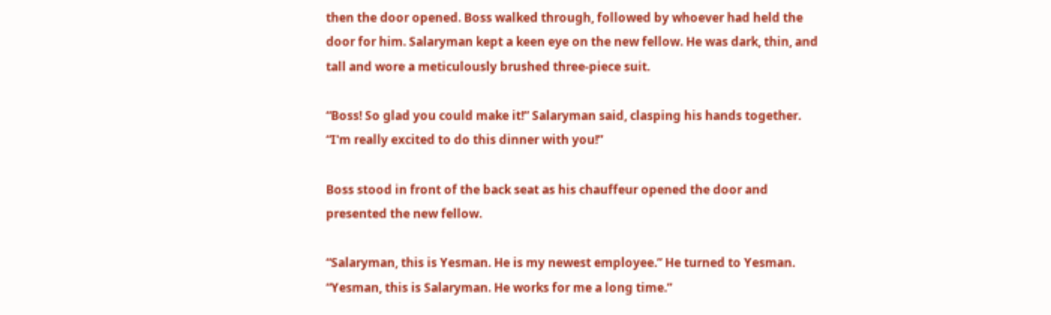then the door opened. Boss walked through, followed by whoever had held the door for him. Salaryman kept a keen eye on the new fellow. He was dark, thin, and tall and wore a meticulously brushed three-piece suit.

“Boss! So glad you could make it!” Salaryman said, clasping his hands together. “I'm really excited to do this dinner with you!”

Boss stood in front of the back seat as his chauffeur opened the door and presented the new fellow.

“Salaryman, this is Yesman. He is my newest employee.” He turned to Yesman. “Yesman, this is Salaryman. He works for me a long time.”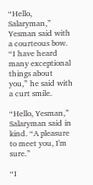“Hello, Salaryman,” Yesman said with a courteous bow. “I have heard many exceptional things about you,” he said with a curt smile.

“Hello, Yesman,” Salaryman said in kind. “A pleasure to meet you, I'm sure.”

“I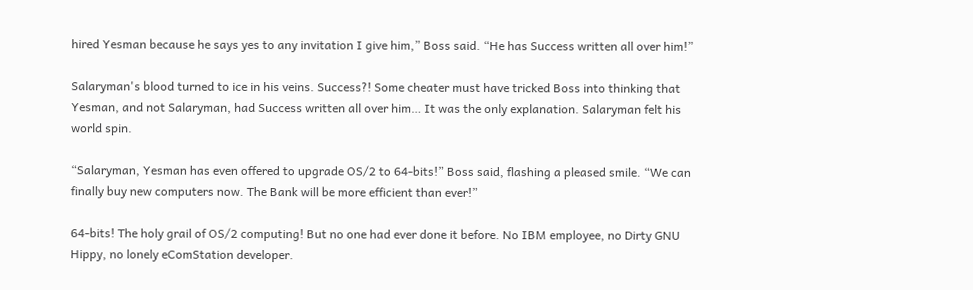hired Yesman because he says yes to any invitation I give him,” Boss said. “He has Success written all over him!”

Salaryman's blood turned to ice in his veins. Success?! Some cheater must have tricked Boss into thinking that Yesman, and not Salaryman, had Success written all over him… It was the only explanation. Salaryman felt his world spin.

“Salaryman, Yesman has even offered to upgrade OS/2 to 64-bits!” Boss said, flashing a pleased smile. “We can finally buy new computers now. The Bank will be more efficient than ever!”

64-bits! The holy grail of OS/2 computing! But no one had ever done it before. No IBM employee, no Dirty GNU Hippy, no lonely eComStation developer.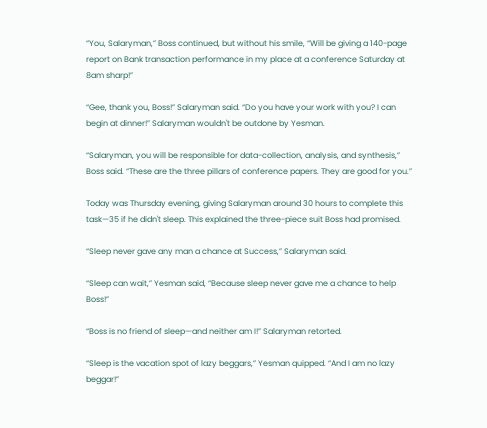“You, Salaryman,” Boss continued, but without his smile, “Will be giving a 140-page report on Bank transaction performance in my place at a conference Saturday at 8am sharp!”

“Gee, thank you, Boss!” Salaryman said. “Do you have your work with you? I can begin at dinner!” Salaryman wouldn't be outdone by Yesman.

“Salaryman, you will be responsible for data-collection, analysis, and synthesis,” Boss said. “These are the three pillars of conference papers. They are good for you.”

Today was Thursday evening, giving Salaryman around 30 hours to complete this task—35 if he didn't sleep. This explained the three-piece suit Boss had promised.

“Sleep never gave any man a chance at Success,” Salaryman said.

“Sleep can wait,” Yesman said, “Because sleep never gave me a chance to help Boss!”

“Boss is no friend of sleep—and neither am I!” Salaryman retorted.

“Sleep is the vacation spot of lazy beggars,” Yesman quipped. “And I am no lazy beggar!”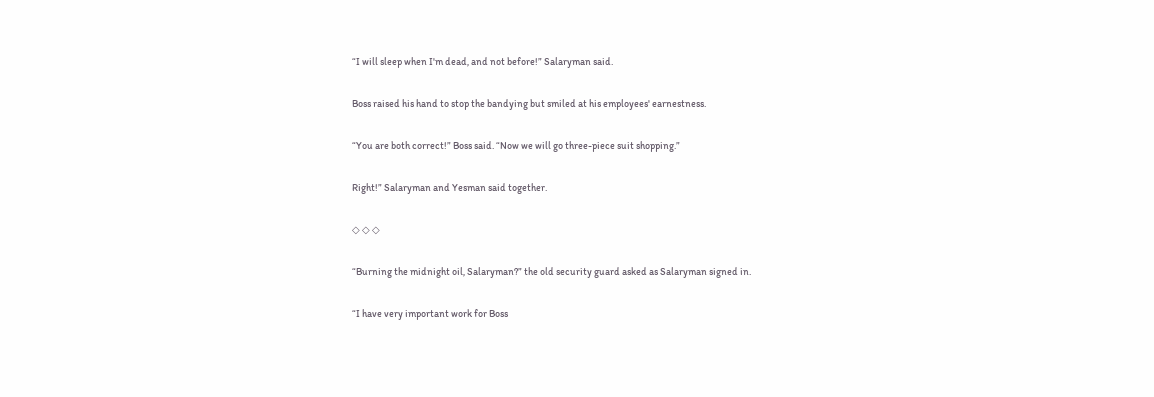“I will sleep when I'm dead, and not before!” Salaryman said.

Boss raised his hand to stop the bandying but smiled at his employees' earnestness.

“You are both correct!” Boss said. “Now we will go three-piece suit shopping.”

Right!” Salaryman and Yesman said together.

◇ ◇ ◇

“Burning the midnight oil, Salaryman?” the old security guard asked as Salaryman signed in.

“I have very important work for Boss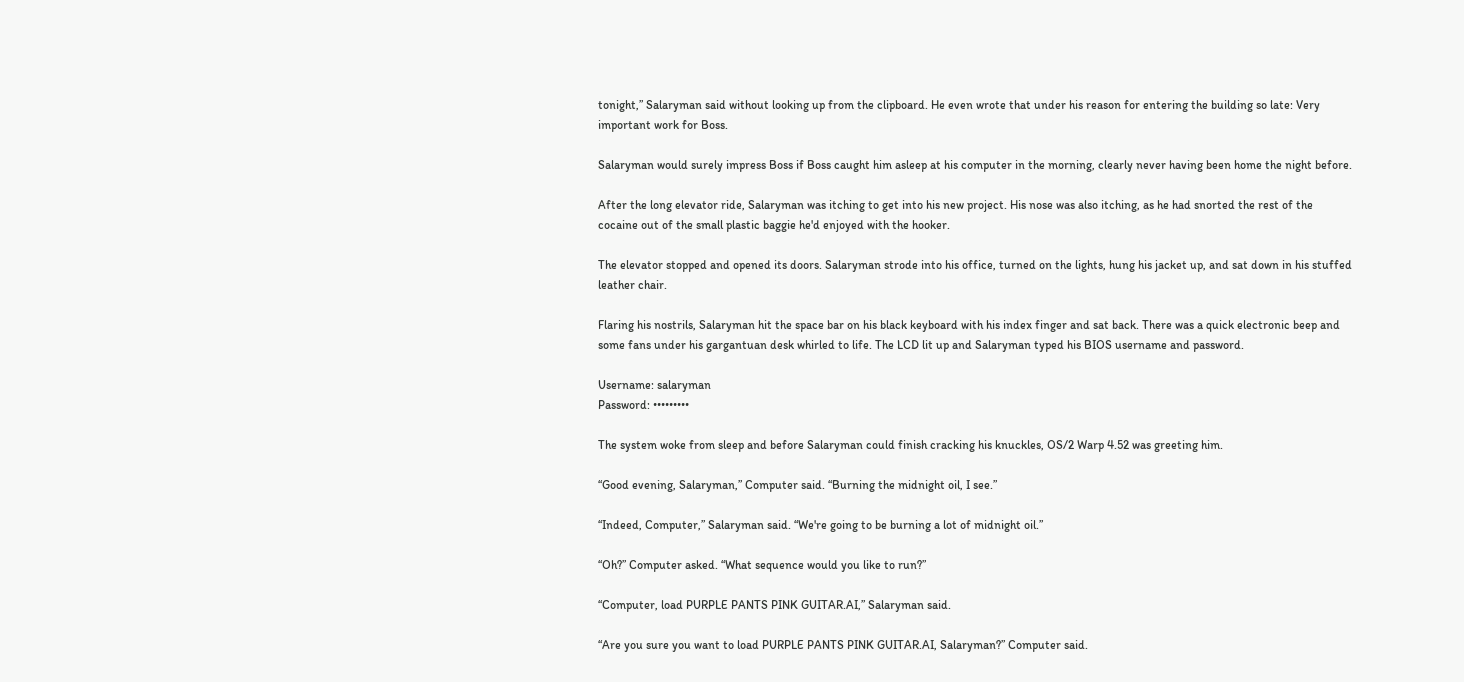tonight,” Salaryman said without looking up from the clipboard. He even wrote that under his reason for entering the building so late: Very important work for Boss.

Salaryman would surely impress Boss if Boss caught him asleep at his computer in the morning, clearly never having been home the night before.

After the long elevator ride, Salaryman was itching to get into his new project. His nose was also itching, as he had snorted the rest of the cocaine out of the small plastic baggie he'd enjoyed with the hooker.

The elevator stopped and opened its doors. Salaryman strode into his office, turned on the lights, hung his jacket up, and sat down in his stuffed leather chair.

Flaring his nostrils, Salaryman hit the space bar on his black keyboard with his index finger and sat back. There was a quick electronic beep and some fans under his gargantuan desk whirled to life. The LCD lit up and Salaryman typed his BIOS username and password.

Username: salaryman
Password: •••••••••

The system woke from sleep and before Salaryman could finish cracking his knuckles, OS/2 Warp 4.52 was greeting him.

“Good evening, Salaryman,” Computer said. “Burning the midnight oil, I see.”

“Indeed, Computer,” Salaryman said. “We're going to be burning a lot of midnight oil.”

“Oh?” Computer asked. “What sequence would you like to run?”

“Computer, load PURPLE PANTS PINK GUITAR.AI,” Salaryman said.

“Are you sure you want to load PURPLE PANTS PINK GUITAR.AI, Salaryman?” Computer said.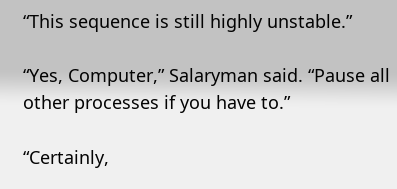“This sequence is still highly unstable.”

“Yes, Computer,” Salaryman said. “Pause all other processes if you have to.”

“Certainly,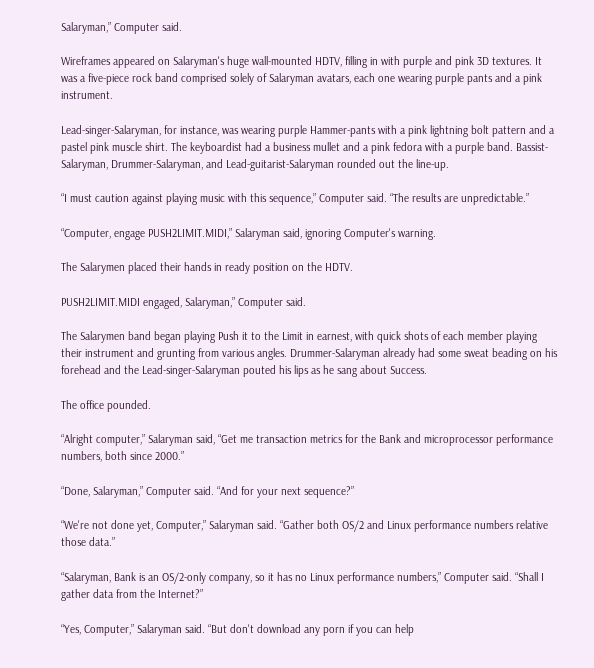Salaryman,” Computer said.

Wireframes appeared on Salaryman's huge wall-mounted HDTV, filling in with purple and pink 3D textures. It was a five-piece rock band comprised solely of Salaryman avatars, each one wearing purple pants and a pink instrument.

Lead-singer-Salaryman, for instance, was wearing purple Hammer-pants with a pink lightning bolt pattern and a pastel pink muscle shirt. The keyboardist had a business mullet and a pink fedora with a purple band. Bassist-Salaryman, Drummer-Salaryman, and Lead-guitarist-Salaryman rounded out the line-up.

“I must caution against playing music with this sequence,” Computer said. “The results are unpredictable.”

“Computer, engage PUSH2LIMIT.MIDI,” Salaryman said, ignoring Computer's warning.

The Salarymen placed their hands in ready position on the HDTV.

PUSH2LIMIT.MIDI engaged, Salaryman,” Computer said.

The Salarymen band began playing Push it to the Limit in earnest, with quick shots of each member playing their instrument and grunting from various angles. Drummer-Salaryman already had some sweat beading on his forehead and the Lead-singer-Salaryman pouted his lips as he sang about Success.

The office pounded.

“Alright computer,” Salaryman said, “Get me transaction metrics for the Bank and microprocessor performance numbers, both since 2000.”

“Done, Salaryman,” Computer said. “And for your next sequence?”

“We're not done yet, Computer,” Salaryman said. “Gather both OS/2 and Linux performance numbers relative those data.”

“Salaryman, Bank is an OS/2-only company, so it has no Linux performance numbers,” Computer said. “Shall I gather data from the Internet?”

“Yes, Computer,” Salaryman said. “But don't download any porn if you can help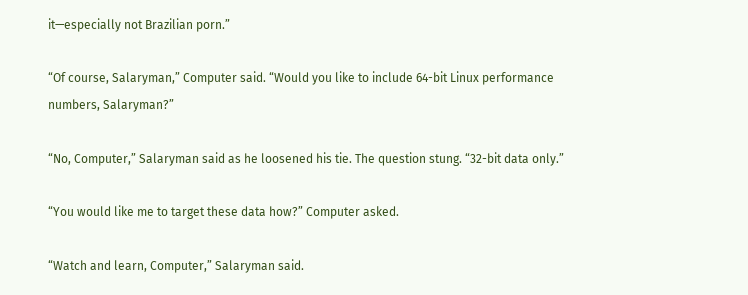it—especially not Brazilian porn.”

“Of course, Salaryman,” Computer said. “Would you like to include 64-bit Linux performance numbers, Salaryman?”

“No, Computer,” Salaryman said as he loosened his tie. The question stung. “32-bit data only.”

“You would like me to target these data how?” Computer asked.

“Watch and learn, Computer,” Salaryman said.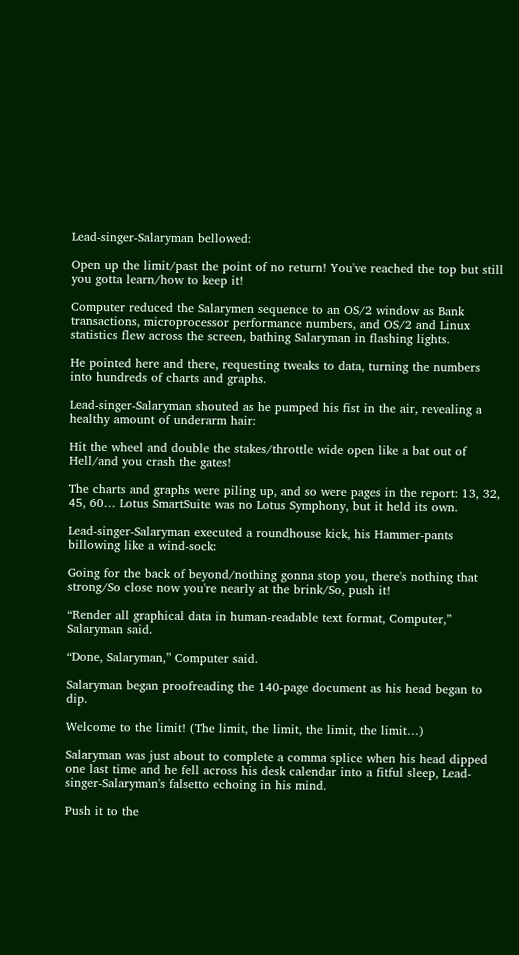Lead-singer-Salaryman bellowed:

Open up the limit/past the point of no return! You've reached the top but still you gotta learn/how to keep it!

Computer reduced the Salarymen sequence to an OS/2 window as Bank transactions, microprocessor performance numbers, and OS/2 and Linux statistics flew across the screen, bathing Salaryman in flashing lights.

He pointed here and there, requesting tweaks to data, turning the numbers into hundreds of charts and graphs.

Lead-singer-Salaryman shouted as he pumped his fist in the air, revealing a healthy amount of underarm hair:

Hit the wheel and double the stakes/throttle wide open like a bat out of Hell/and you crash the gates!

The charts and graphs were piling up, and so were pages in the report: 13, 32, 45, 60… Lotus SmartSuite was no Lotus Symphony, but it held its own.

Lead-singer-Salaryman executed a roundhouse kick, his Hammer-pants billowing like a wind-sock:

Going for the back of beyond/nothing gonna stop you, there's nothing that strong/So close now you're nearly at the brink/So, push it!

“Render all graphical data in human-readable text format, Computer,” Salaryman said.

“Done, Salaryman,” Computer said.

Salaryman began proofreading the 140-page document as his head began to dip.

Welcome to the limit! (The limit, the limit, the limit, the limit…)

Salaryman was just about to complete a comma splice when his head dipped one last time and he fell across his desk calendar into a fitful sleep, Lead-singer-Salaryman's falsetto echoing in his mind.

Push it to the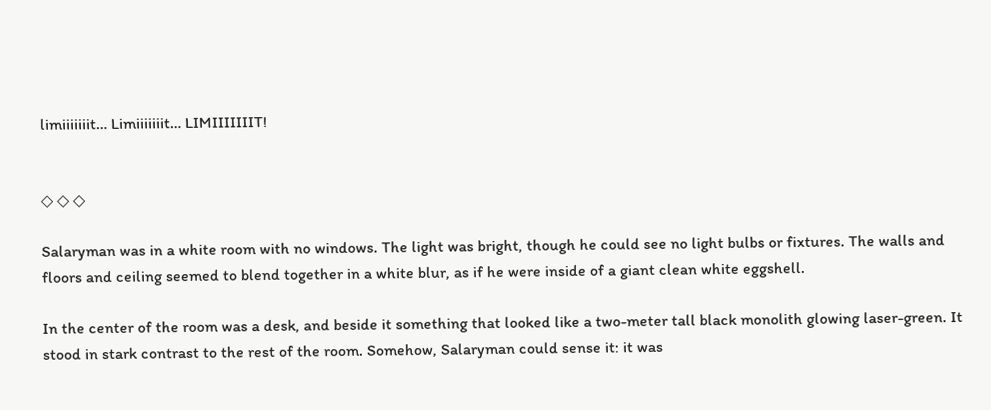limiiiiiiit… Limiiiiiiit… LIMIIIIIIIT!


◇ ◇ ◇

Salaryman was in a white room with no windows. The light was bright, though he could see no light bulbs or fixtures. The walls and floors and ceiling seemed to blend together in a white blur, as if he were inside of a giant clean white eggshell.

In the center of the room was a desk, and beside it something that looked like a two-meter tall black monolith glowing laser-green. It stood in stark contrast to the rest of the room. Somehow, Salaryman could sense it: it was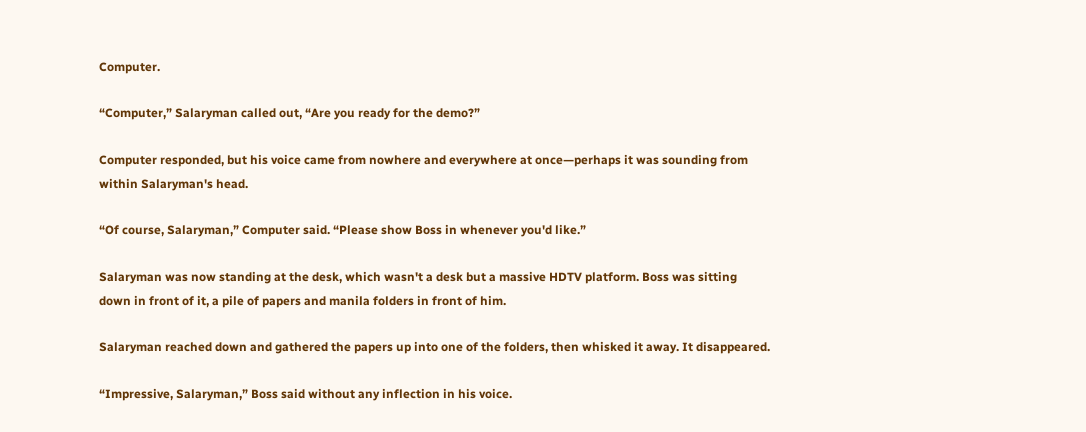Computer.

“Computer,” Salaryman called out, “Are you ready for the demo?”

Computer responded, but his voice came from nowhere and everywhere at once—perhaps it was sounding from within Salaryman's head.

“Of course, Salaryman,” Computer said. “Please show Boss in whenever you'd like.”

Salaryman was now standing at the desk, which wasn't a desk but a massive HDTV platform. Boss was sitting down in front of it, a pile of papers and manila folders in front of him.

Salaryman reached down and gathered the papers up into one of the folders, then whisked it away. It disappeared.

“Impressive, Salaryman,” Boss said without any inflection in his voice.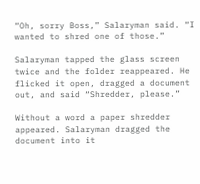“Oh, sorry Boss,” Salaryman said. “I wanted to shred one of those.”

Salaryman tapped the glass screen twice and the folder reappeared. He flicked it open, dragged a document out, and said “Shredder, please.”

Without a word a paper shredder appeared. Salaryman dragged the document into it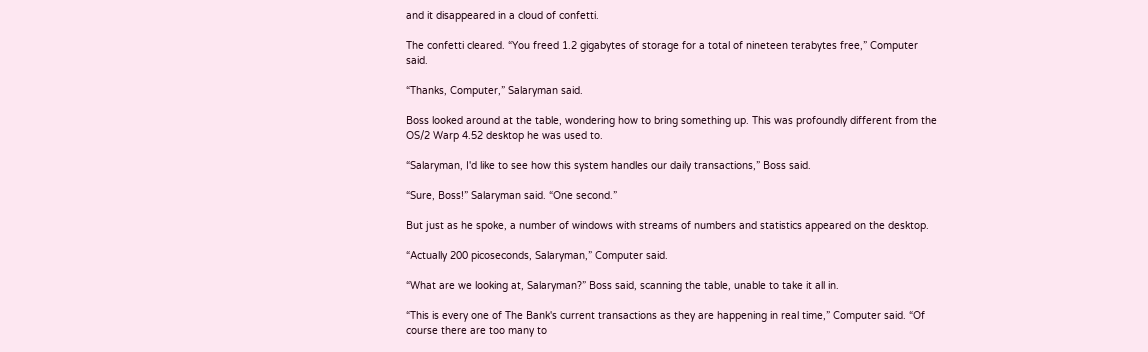and it disappeared in a cloud of confetti.

The confetti cleared. “You freed 1.2 gigabytes of storage for a total of nineteen terabytes free,” Computer said.

“Thanks, Computer,” Salaryman said.

Boss looked around at the table, wondering how to bring something up. This was profoundly different from the OS/2 Warp 4.52 desktop he was used to.

“Salaryman, I'd like to see how this system handles our daily transactions,” Boss said.

“Sure, Boss!” Salaryman said. “One second.”

But just as he spoke, a number of windows with streams of numbers and statistics appeared on the desktop.

“Actually 200 picoseconds, Salaryman,” Computer said.

“What are we looking at, Salaryman?” Boss said, scanning the table, unable to take it all in.

“This is every one of The Bank's current transactions as they are happening in real time,” Computer said. “Of course there are too many to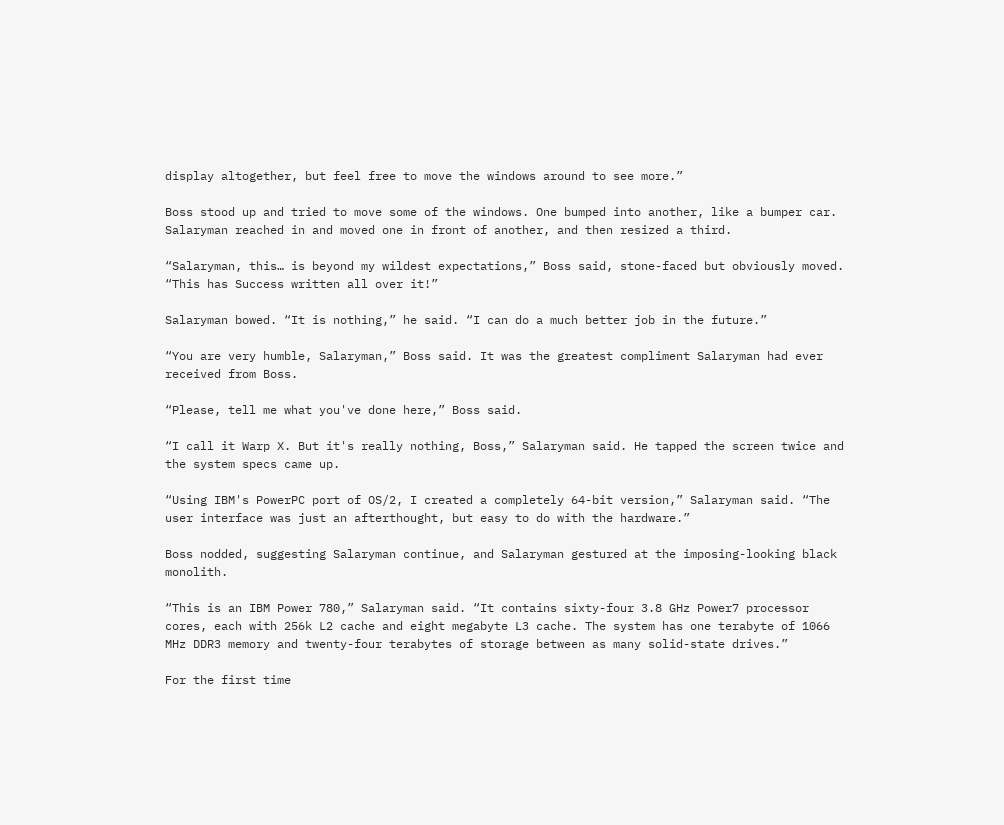display altogether, but feel free to move the windows around to see more.”

Boss stood up and tried to move some of the windows. One bumped into another, like a bumper car. Salaryman reached in and moved one in front of another, and then resized a third.

“Salaryman, this… is beyond my wildest expectations,” Boss said, stone-faced but obviously moved. “This has Success written all over it!”

Salaryman bowed. “It is nothing,” he said. “I can do a much better job in the future.”

“You are very humble, Salaryman,” Boss said. It was the greatest compliment Salaryman had ever received from Boss.

“Please, tell me what you've done here,” Boss said.

“I call it Warp X. But it's really nothing, Boss,” Salaryman said. He tapped the screen twice and the system specs came up.

“Using IBM's PowerPC port of OS/2, I created a completely 64-bit version,” Salaryman said. “The user interface was just an afterthought, but easy to do with the hardware.”

Boss nodded, suggesting Salaryman continue, and Salaryman gestured at the imposing-looking black monolith.

“This is an IBM Power 780,” Salaryman said. “It contains sixty-four 3.8 GHz Power7 processor cores, each with 256k L2 cache and eight megabyte L3 cache. The system has one terabyte of 1066 MHz DDR3 memory and twenty-four terabytes of storage between as many solid-state drives.”

For the first time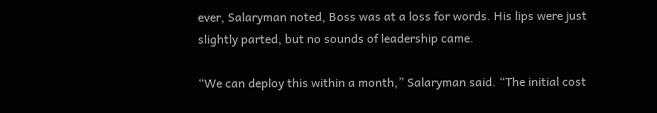ever, Salaryman noted, Boss was at a loss for words. His lips were just slightly parted, but no sounds of leadership came.

“We can deploy this within a month,” Salaryman said. “The initial cost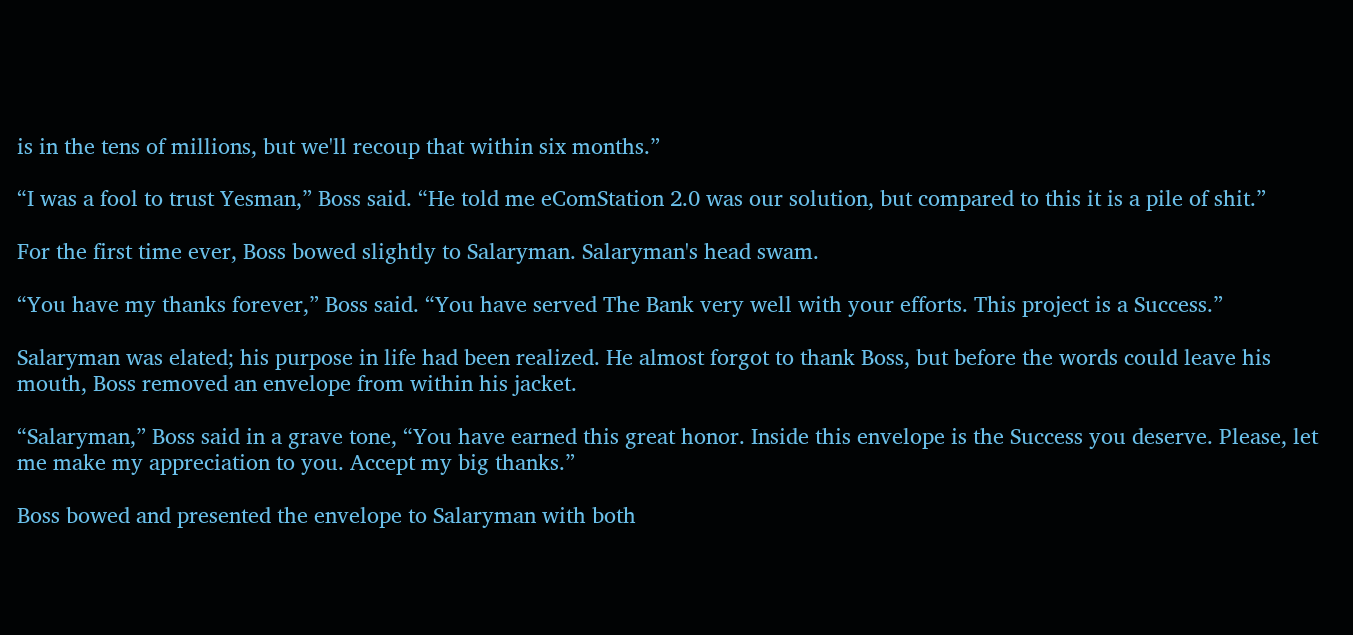is in the tens of millions, but we'll recoup that within six months.”

“I was a fool to trust Yesman,” Boss said. “He told me eComStation 2.0 was our solution, but compared to this it is a pile of shit.”

For the first time ever, Boss bowed slightly to Salaryman. Salaryman's head swam.

“You have my thanks forever,” Boss said. “You have served The Bank very well with your efforts. This project is a Success.”

Salaryman was elated; his purpose in life had been realized. He almost forgot to thank Boss, but before the words could leave his mouth, Boss removed an envelope from within his jacket.

“Salaryman,” Boss said in a grave tone, “You have earned this great honor. Inside this envelope is the Success you deserve. Please, let me make my appreciation to you. Accept my big thanks.”

Boss bowed and presented the envelope to Salaryman with both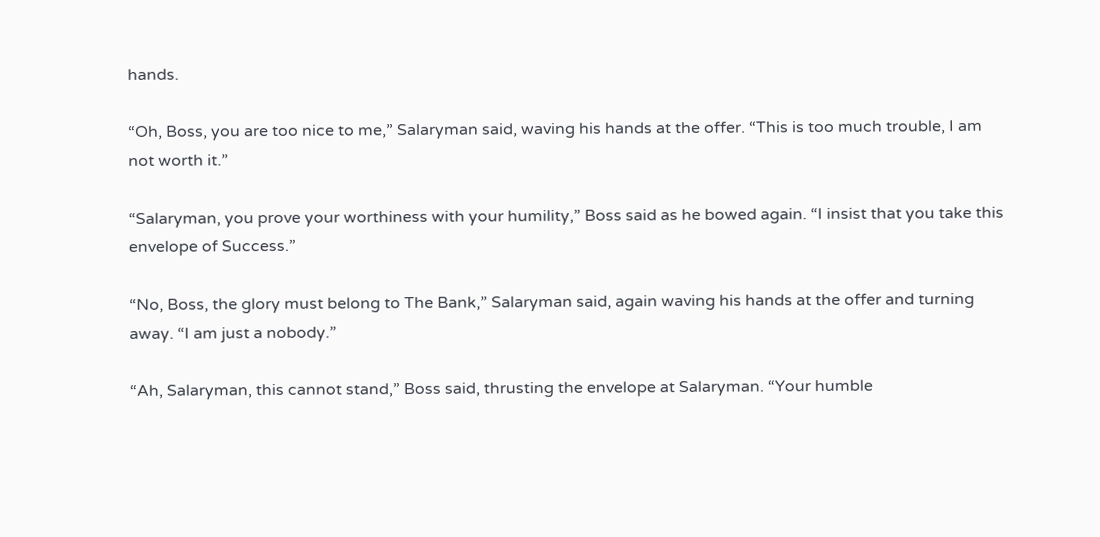hands.

“Oh, Boss, you are too nice to me,” Salaryman said, waving his hands at the offer. “This is too much trouble, I am not worth it.”

“Salaryman, you prove your worthiness with your humility,” Boss said as he bowed again. “I insist that you take this envelope of Success.”

“No, Boss, the glory must belong to The Bank,” Salaryman said, again waving his hands at the offer and turning away. “I am just a nobody.”

“Ah, Salaryman, this cannot stand,” Boss said, thrusting the envelope at Salaryman. “Your humble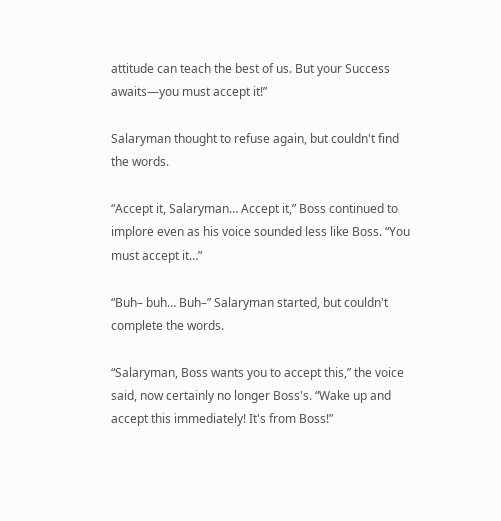attitude can teach the best of us. But your Success awaits—you must accept it!”

Salaryman thought to refuse again, but couldn't find the words.

“Accept it, Salaryman… Accept it,” Boss continued to implore even as his voice sounded less like Boss. “You must accept it…”

“Buh– buh… Buh–” Salaryman started, but couldn't complete the words.

“Salaryman, Boss wants you to accept this,” the voice said, now certainly no longer Boss's. “Wake up and accept this immediately! It's from Boss!”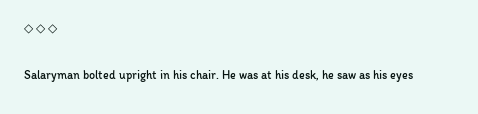◇ ◇ ◇

Salaryman bolted upright in his chair. He was at his desk, he saw as his eyes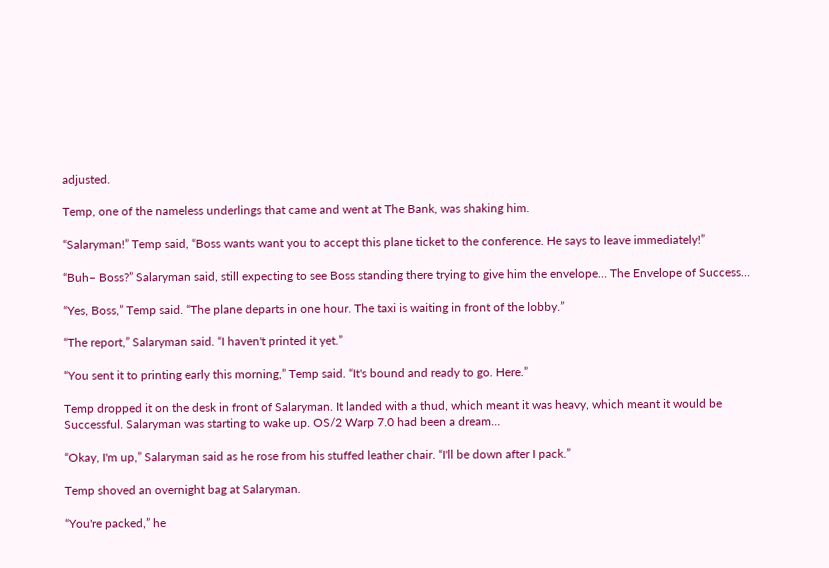adjusted.

Temp, one of the nameless underlings that came and went at The Bank, was shaking him.

“Salaryman!” Temp said, “Boss wants want you to accept this plane ticket to the conference. He says to leave immediately!”

“Buh– Boss?” Salaryman said, still expecting to see Boss standing there trying to give him the envelope… The Envelope of Success…

“Yes, Boss,” Temp said. “The plane departs in one hour. The taxi is waiting in front of the lobby.”

“The report,” Salaryman said. “I haven't printed it yet.”

“You sent it to printing early this morning,” Temp said. “It's bound and ready to go. Here.”

Temp dropped it on the desk in front of Salaryman. It landed with a thud, which meant it was heavy, which meant it would be Successful. Salaryman was starting to wake up. OS/2 Warp 7.0 had been a dream…

“Okay, I'm up,” Salaryman said as he rose from his stuffed leather chair. “I'll be down after I pack.”

Temp shoved an overnight bag at Salaryman.

“You're packed,” he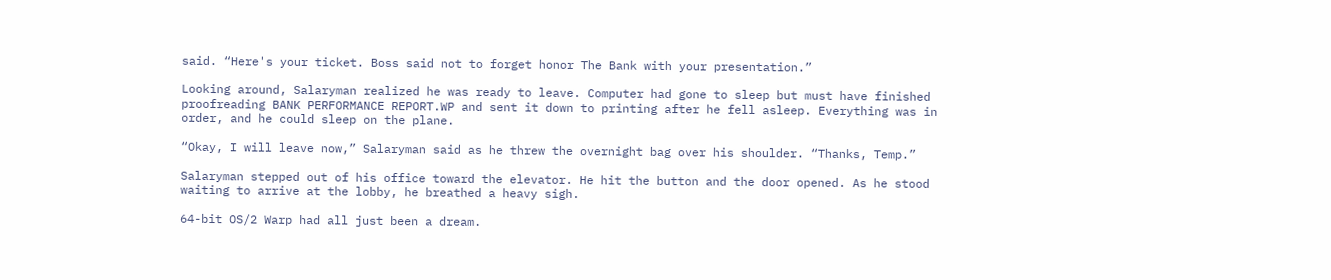said. “Here's your ticket. Boss said not to forget honor The Bank with your presentation.”

Looking around, Salaryman realized he was ready to leave. Computer had gone to sleep but must have finished proofreading BANK PERFORMANCE REPORT.WP and sent it down to printing after he fell asleep. Everything was in order, and he could sleep on the plane.

“Okay, I will leave now,” Salaryman said as he threw the overnight bag over his shoulder. “Thanks, Temp.”

Salaryman stepped out of his office toward the elevator. He hit the button and the door opened. As he stood waiting to arrive at the lobby, he breathed a heavy sigh.

64-bit OS/2 Warp had all just been a dream.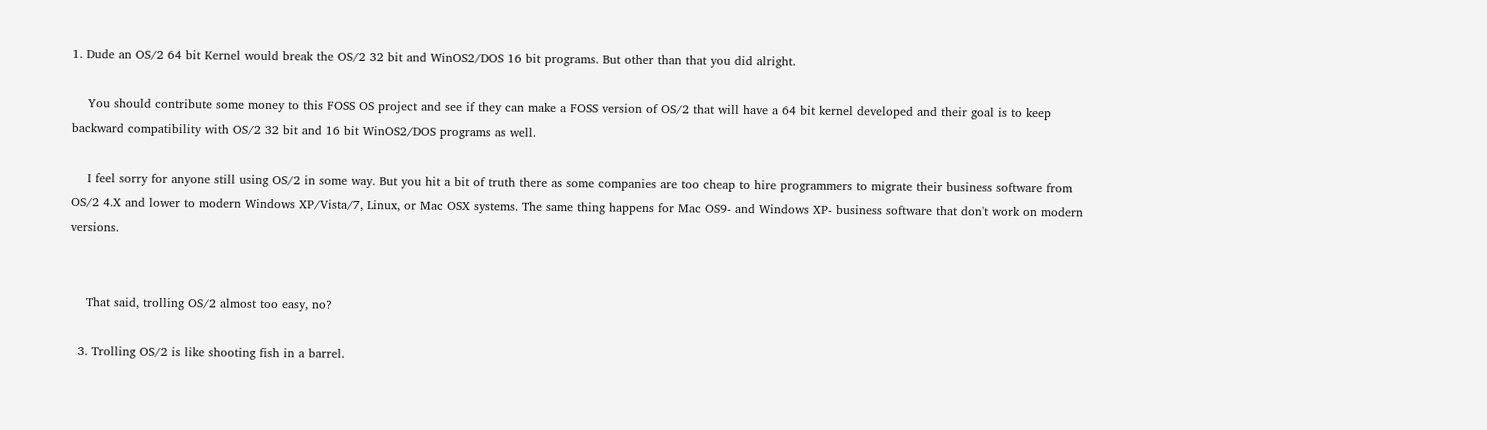1. Dude an OS/2 64 bit Kernel would break the OS/2 32 bit and WinOS2/DOS 16 bit programs. But other than that you did alright.

    You should contribute some money to this FOSS OS project and see if they can make a FOSS version of OS/2 that will have a 64 bit kernel developed and their goal is to keep backward compatibility with OS/2 32 bit and 16 bit WinOS2/DOS programs as well.

    I feel sorry for anyone still using OS/2 in some way. But you hit a bit of truth there as some companies are too cheap to hire programmers to migrate their business software from OS/2 4.X and lower to modern Windows XP/Vista/7, Linux, or Mac OSX systems. The same thing happens for Mac OS9- and Windows XP- business software that don't work on modern versions.


    That said, trolling OS/2 almost too easy, no?

  3. Trolling OS/2 is like shooting fish in a barrel.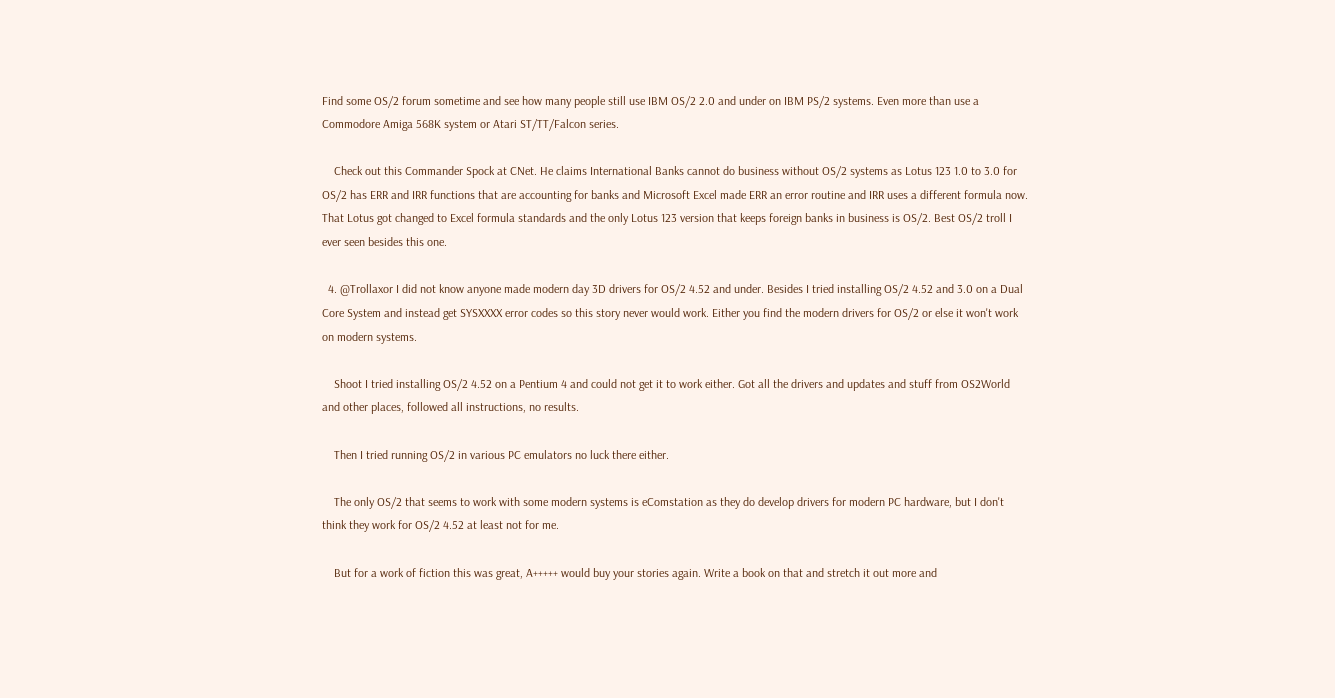Find some OS/2 forum sometime and see how many people still use IBM OS/2 2.0 and under on IBM PS/2 systems. Even more than use a Commodore Amiga 568K system or Atari ST/TT/Falcon series.

    Check out this Commander Spock at CNet. He claims International Banks cannot do business without OS/2 systems as Lotus 123 1.0 to 3.0 for OS/2 has ERR and IRR functions that are accounting for banks and Microsoft Excel made ERR an error routine and IRR uses a different formula now. That Lotus got changed to Excel formula standards and the only Lotus 123 version that keeps foreign banks in business is OS/2. Best OS/2 troll I ever seen besides this one.

  4. @Trollaxor I did not know anyone made modern day 3D drivers for OS/2 4.52 and under. Besides I tried installing OS/2 4.52 and 3.0 on a Dual Core System and instead get SYSXXXX error codes so this story never would work. Either you find the modern drivers for OS/2 or else it won't work on modern systems.

    Shoot I tried installing OS/2 4.52 on a Pentium 4 and could not get it to work either. Got all the drivers and updates and stuff from OS2World and other places, followed all instructions, no results.

    Then I tried running OS/2 in various PC emulators no luck there either.

    The only OS/2 that seems to work with some modern systems is eComstation as they do develop drivers for modern PC hardware, but I don't think they work for OS/2 4.52 at least not for me.

    But for a work of fiction this was great, A+++++ would buy your stories again. Write a book on that and stretch it out more and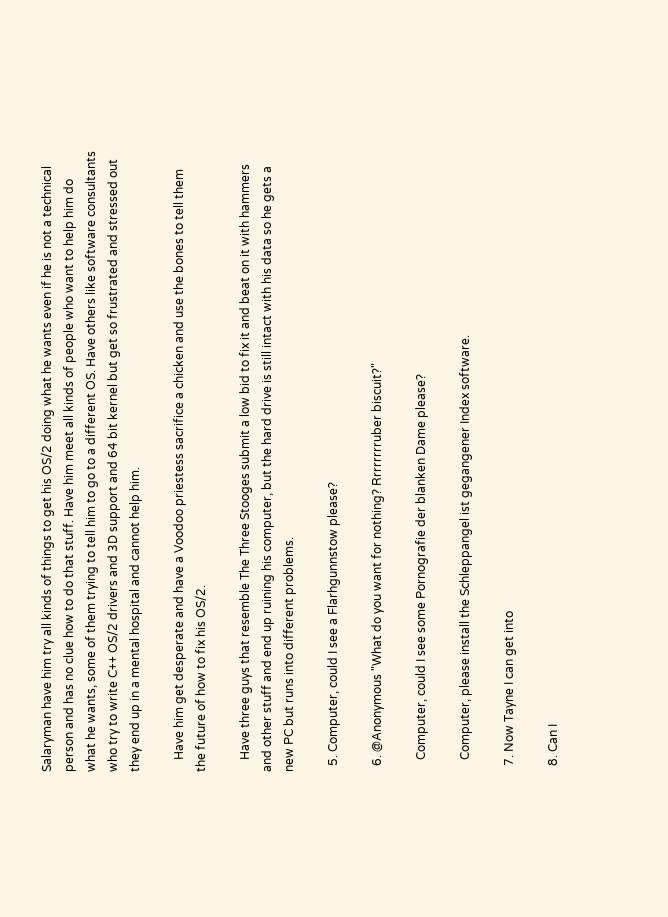Salaryman have him try all kinds of things to get his OS/2 doing what he wants even if he is not a technical person and has no clue how to do that stuff. Have him meet all kinds of people who want to help him do what he wants, some of them trying to tell him to go to a different OS. Have others like software consultants who try to write C++ OS/2 drivers and 3D support and 64 bit kernel but get so frustrated and stressed out they end up in a mental hospital and cannot help him.

    Have him get desperate and have a Voodoo priestess sacrifice a chicken and use the bones to tell them the future of how to fix his OS/2.

    Have three guys that resemble The Three Stooges submit a low bid to fix it and beat on it with hammers and other stuff and end up ruining his computer, but the hard drive is still intact with his data so he gets a new PC but runs into different problems.

  5. Computer, could I see a Flarhgunnstow please?

  6. @Anonymous "What do you want for nothing? Rrrrrrrruber biscuit?"

    Computer, could I see some Pornografie der blanken Dame please?

    Computer, please install the Schleppangel ist gegangener Index software.

  7. Now Tayne I can get into

  8. Can I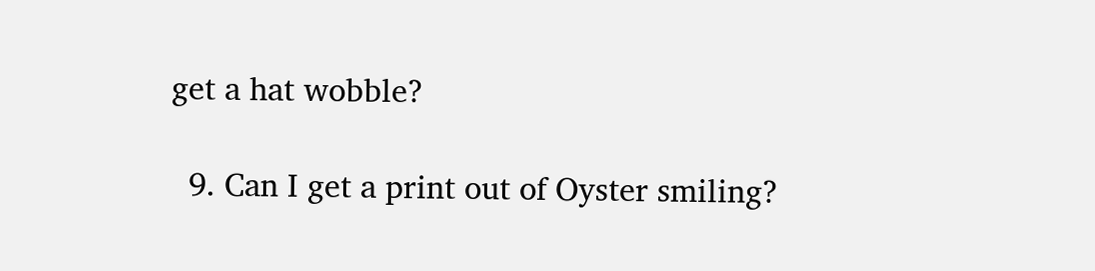get a hat wobble?

  9. Can I get a print out of Oyster smiling?